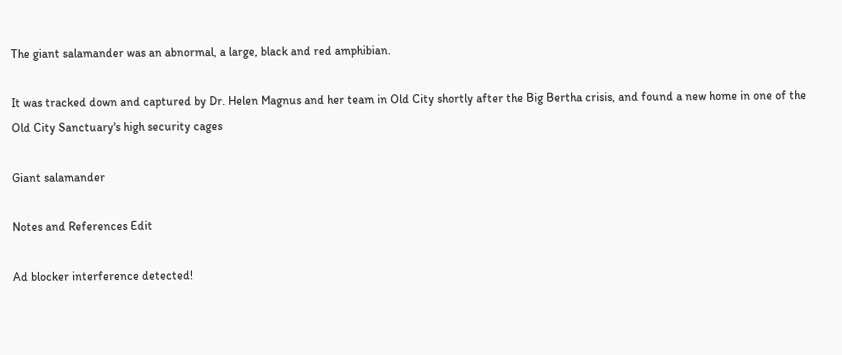The giant salamander was an abnormal, a large, black and red amphibian.

It was tracked down and captured by Dr. Helen Magnus and her team in Old City shortly after the Big Bertha crisis, and found a new home in one of the Old City Sanctuary's high security cages

Giant salamander

Notes and References Edit

Ad blocker interference detected!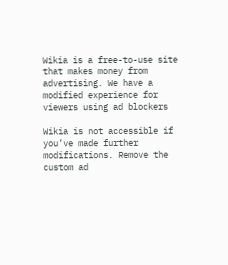Wikia is a free-to-use site that makes money from advertising. We have a modified experience for viewers using ad blockers

Wikia is not accessible if you’ve made further modifications. Remove the custom ad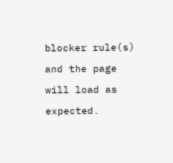blocker rule(s) and the page will load as expected.